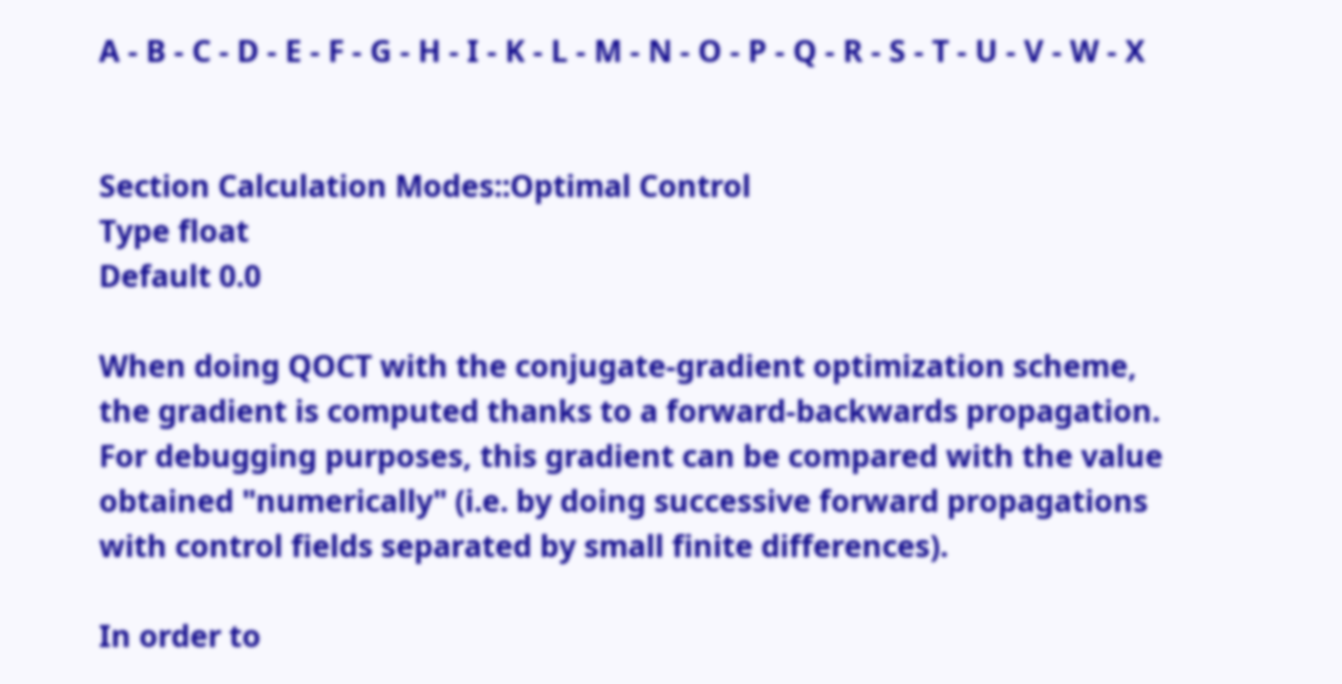A - B - C - D - E - F - G - H - I - K - L - M - N - O - P - Q - R - S - T - U - V - W - X


Section Calculation Modes::Optimal Control
Type float
Default 0.0

When doing QOCT with the conjugate-gradient optimization scheme, the gradient is computed thanks to a forward-backwards propagation. For debugging purposes, this gradient can be compared with the value obtained "numerically" (i.e. by doing successive forward propagations with control fields separated by small finite differences).

In order to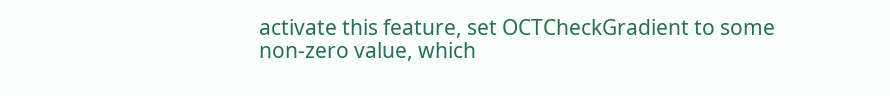activate this feature, set OCTCheckGradient to some non-zero value, which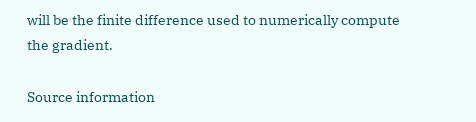will be the finite difference used to numerically compute the gradient.

Source information